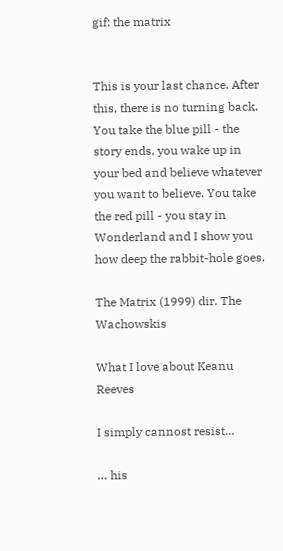gif: the matrix


This is your last chance. After this, there is no turning back. You take the blue pill - the story ends, you wake up in your bed and believe whatever you want to believe. You take the red pill - you stay in Wonderland and I show you how deep the rabbit-hole goes.

The Matrix (1999) dir. The Wachowskis

What I love about Keanu Reeves

I simply cannost resist…

… his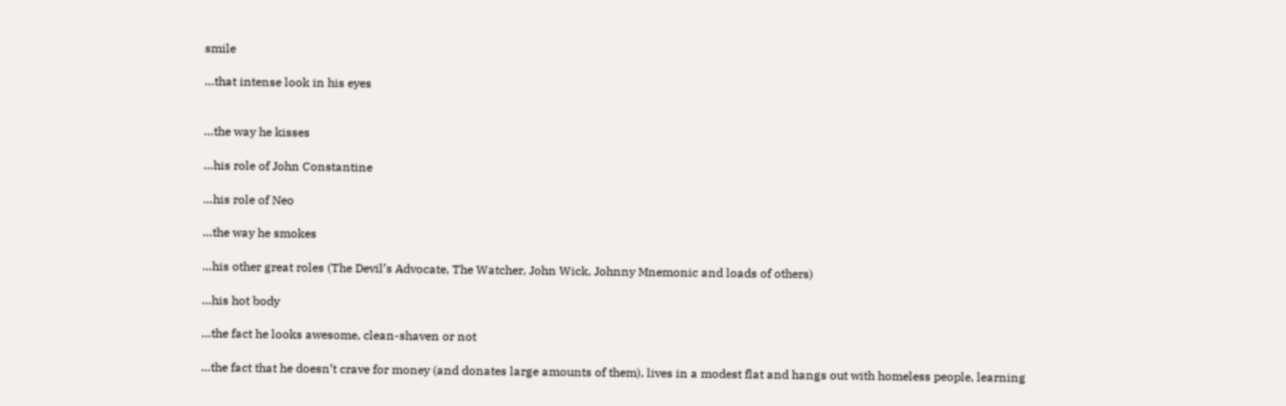smile

…that intense look in his eyes


…the way he kisses

…his role of John Constantine

…his role of Neo

…the way he smokes

…his other great roles (The Devil’s Advocate, The Watcher, John Wick, Johnny Mnemonic and loads of others)

…his hot body

…the fact he looks awesome, clean-shaven or not

…the fact that he doesn’t crave for money (and donates large amounts of them), lives in a modest flat and hangs out with homeless people, learning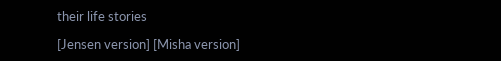their life stories

[Jensen version] [Misha version]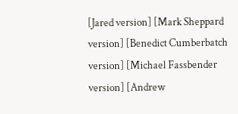[Jared version] [Mark Sheppard version] [Benedict Cumberbatch version] [Michael Fassbender version] [Andrew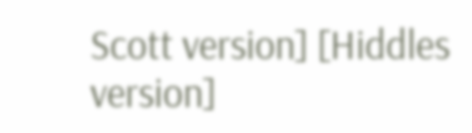Scott version] [Hiddles version]